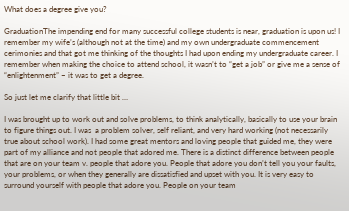What does a degree give you?

GraduationThe impending end for many successful college students is near, graduation is upon us! I remember my wife’s (although not at the time) and my own undergraduate commencement cerimonies and that got me thinking of the thoughts I had upon ending my undergraduate career. I remember when making the choice to attend school, it wasn’t to “get a job” or give me a sense of “enlightenment” – it was to get a degree.

So just let me clarify that little bit …

I was brought up to work out and solve problems, to think analytically, basically to use your brain to figure things out. I was  a problem solver, self reliant, and very hard working (not necessarily true about school work). I had some great mentors and loving people that guided me, they were part of my alliance and not people that adored me. There is a distinct difference between people that are on your team v. people that adore you. People that adore you don’t tell you your faults, your problems, or when they generally are dissatisfied and upset with you. It is very easy to surround yourself with people that adore you. People on your team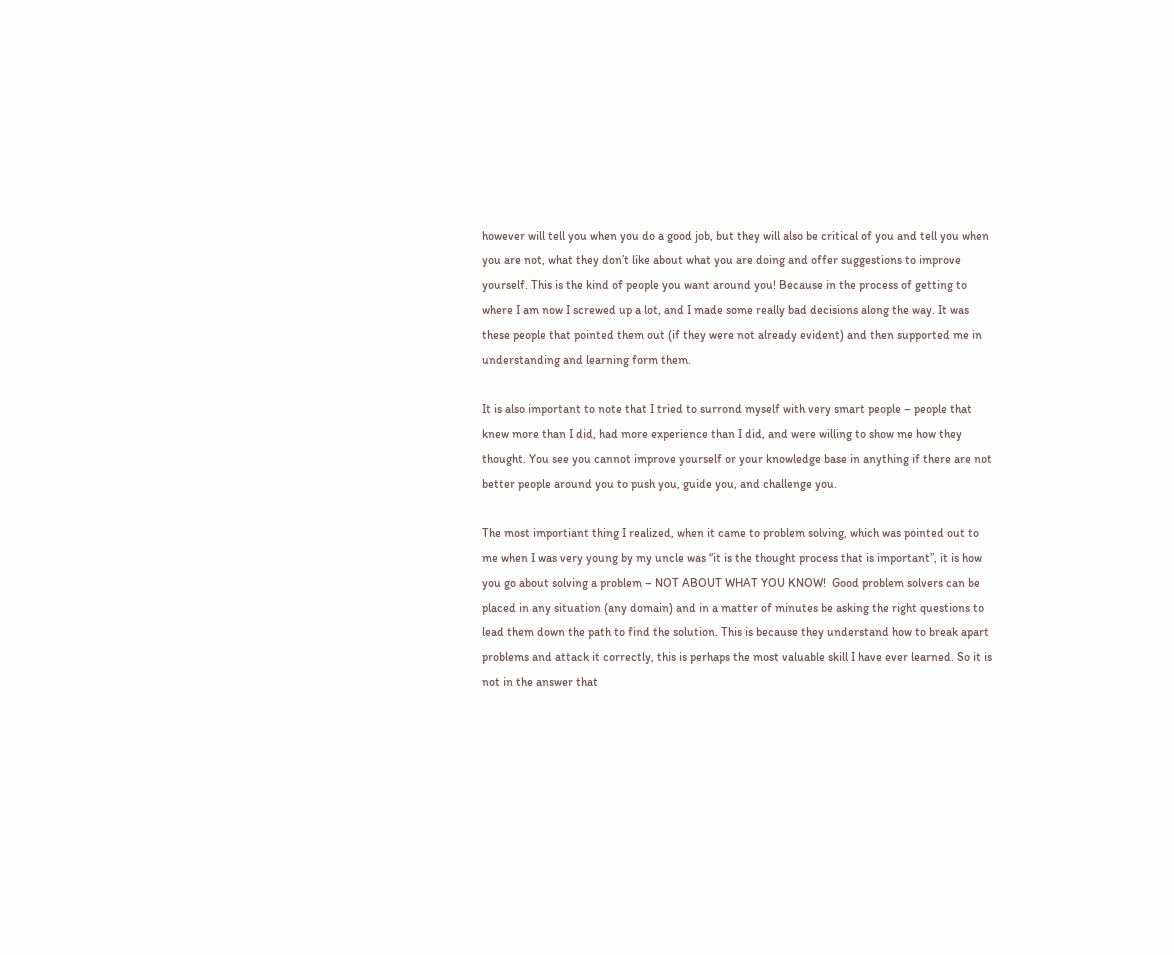however will tell you when you do a good job, but they will also be critical of you and tell you when you are not, what they don’t like about what you are doing and offer suggestions to improve yourself. This is the kind of people you want around you! Because in the process of getting to where I am now I screwed up a lot, and I made some really bad decisions along the way. It was these people that pointed them out (if they were not already evident) and then supported me in understanding and learning form them.

It is also important to note that I tried to surrond myself with very smart people – people that knew more than I did, had more experience than I did, and were willing to show me how they thought. You see you cannot improve yourself or your knowledge base in anything if there are not better people around you to push you, guide you, and challenge you.

The most importiant thing I realized, when it came to problem solving, which was pointed out to me when I was very young by my uncle was “it is the thought process that is important”, it is how you go about solving a problem – NOT ABOUT WHAT YOU KNOW!  Good problem solvers can be placed in any situation (any domain) and in a matter of minutes be asking the right questions to lead them down the path to find the solution. This is because they understand how to break apart problems and attack it correctly, this is perhaps the most valuable skill I have ever learned. So it is not in the answer that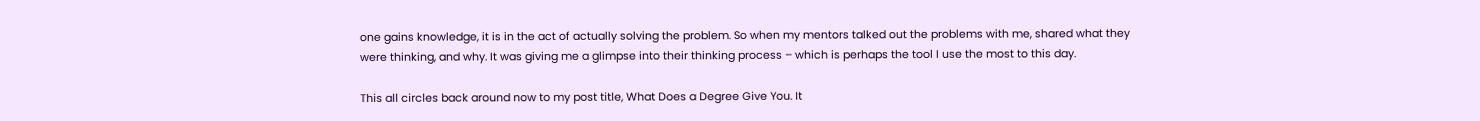one gains knowledge, it is in the act of actually solving the problem. So when my mentors talked out the problems with me, shared what they were thinking, and why. It was giving me a glimpse into their thinking process – which is perhaps the tool I use the most to this day.

This all circles back around now to my post title, What Does a Degree Give You. It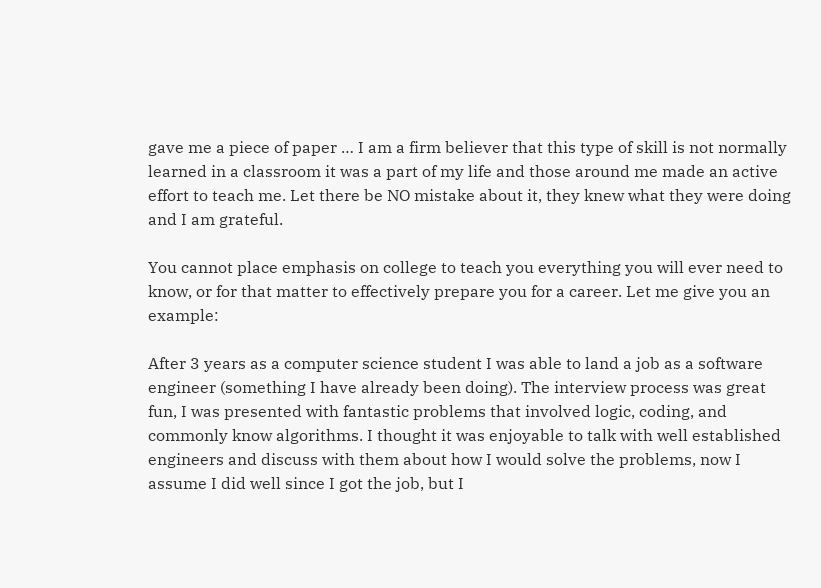gave me a piece of paper … I am a firm believer that this type of skill is not normally learned in a classroom it was a part of my life and those around me made an active effort to teach me. Let there be NO mistake about it, they knew what they were doing and I am grateful.

You cannot place emphasis on college to teach you everything you will ever need to know, or for that matter to effectively prepare you for a career. Let me give you an example:

After 3 years as a computer science student I was able to land a job as a software engineer (something I have already been doing). The interview process was great fun, I was presented with fantastic problems that involved logic, coding, and commonly know algorithms. I thought it was enjoyable to talk with well established engineers and discuss with them about how I would solve the problems, now I assume I did well since I got the job, but I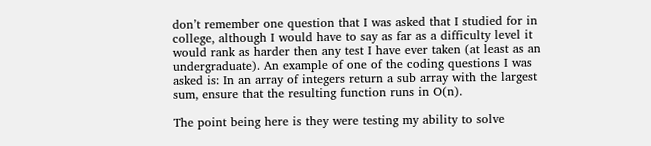don’t remember one question that I was asked that I studied for in college, although I would have to say as far as a difficulty level it would rank as harder then any test I have ever taken (at least as an undergraduate). An example of one of the coding questions I was asked is: In an array of integers return a sub array with the largest sum, ensure that the resulting function runs in O(n).

The point being here is they were testing my ability to solve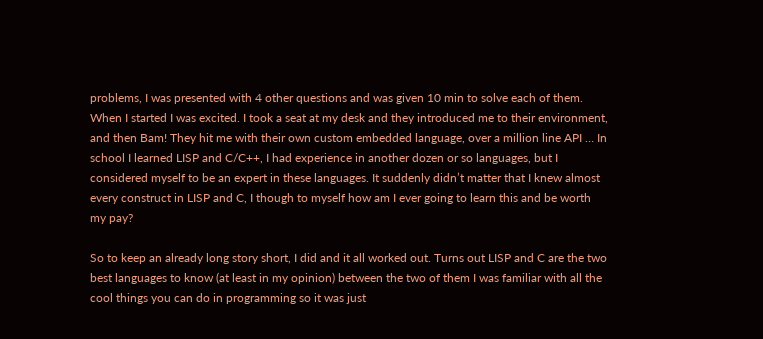problems, I was presented with 4 other questions and was given 10 min to solve each of them. When I started I was excited. I took a seat at my desk and they introduced me to their environment, and then Bam! They hit me with their own custom embedded language, over a million line API … In school I learned LISP and C/C++, I had experience in another dozen or so languages, but I considered myself to be an expert in these languages. It suddenly didn’t matter that I knew almost every construct in LISP and C, I though to myself how am I ever going to learn this and be worth my pay?

So to keep an already long story short, I did and it all worked out. Turns out LISP and C are the two best languages to know (at least in my opinion) between the two of them I was familiar with all the cool things you can do in programming so it was just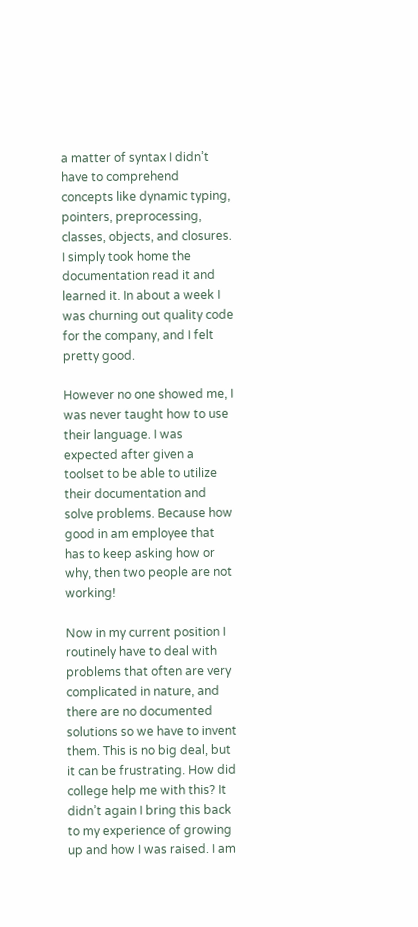a matter of syntax I didn’t have to comprehend concepts like dynamic typing, pointers, preprocessing, classes, objects, and closures. I simply took home the documentation read it and learned it. In about a week I was churning out quality code for the company, and I felt pretty good.

However no one showed me, I was never taught how to use their language. I was expected after given a toolset to be able to utilize their documentation and solve problems. Because how good in am employee that has to keep asking how or why, then two people are not working!

Now in my current position I routinely have to deal with problems that often are very complicated in nature, and there are no documented solutions so we have to invent them. This is no big deal, but it can be frustrating. How did college help me with this? It didn’t again I bring this back to my experience of growing up and how I was raised. I am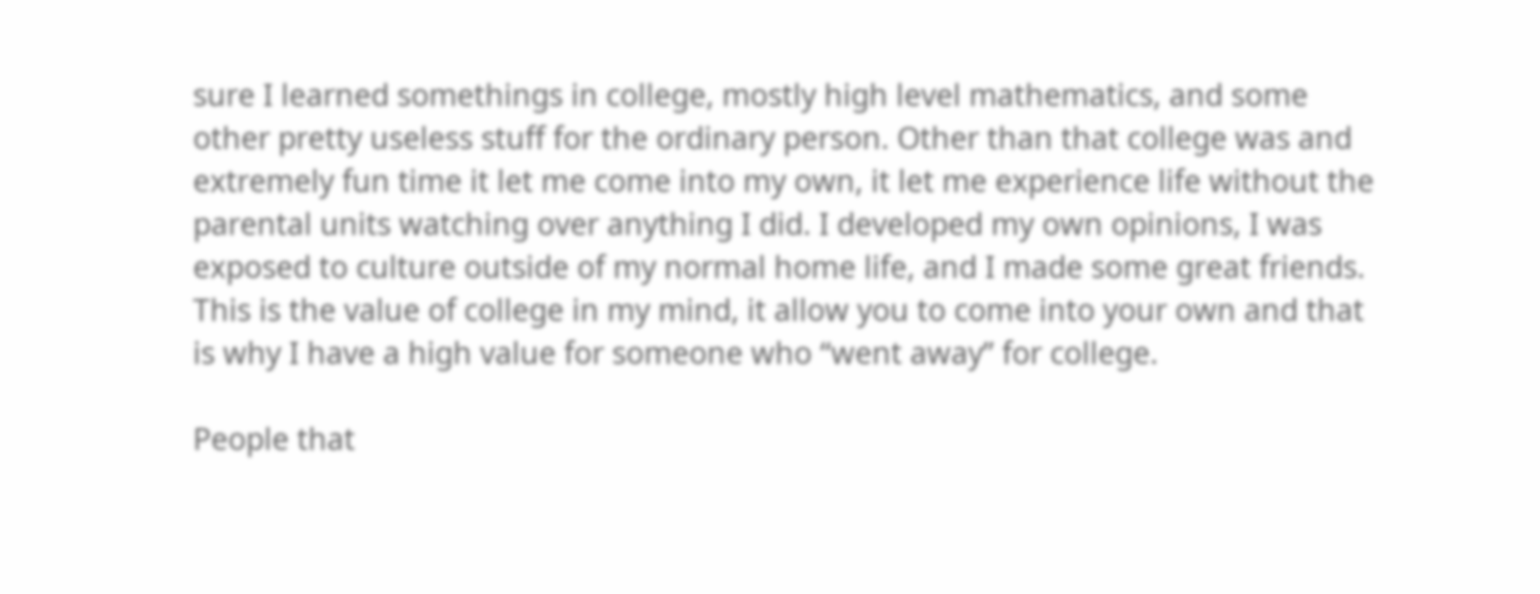sure I learned somethings in college, mostly high level mathematics, and some other pretty useless stuff for the ordinary person. Other than that college was and extremely fun time it let me come into my own, it let me experience life without the parental units watching over anything I did. I developed my own opinions, I was exposed to culture outside of my normal home life, and I made some great friends. This is the value of college in my mind, it allow you to come into your own and that is why I have a high value for someone who “went away” for college.

People that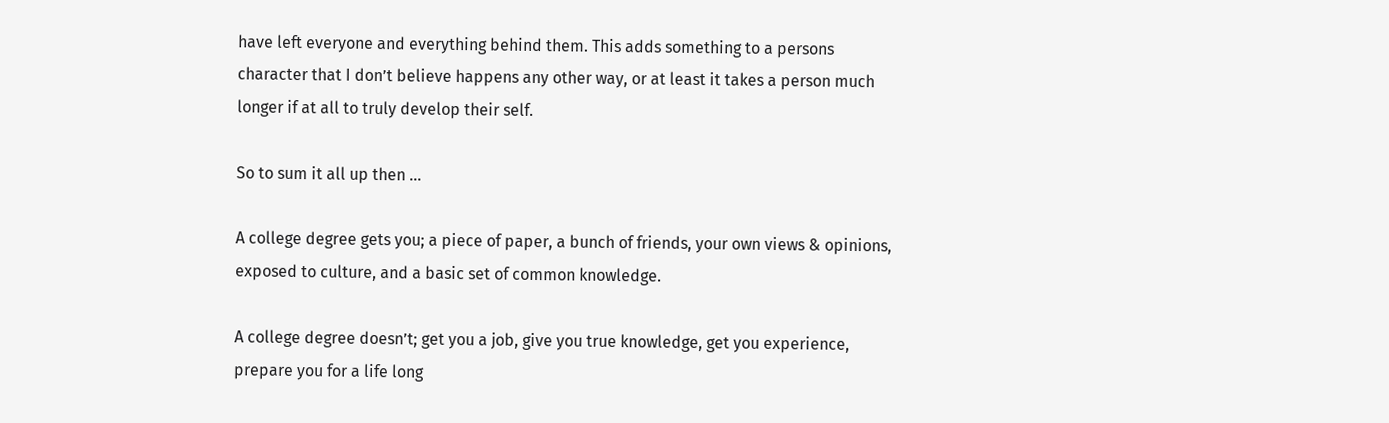have left everyone and everything behind them. This adds something to a persons character that I don’t believe happens any other way, or at least it takes a person much longer if at all to truly develop their self.

So to sum it all up then …

A college degree gets you; a piece of paper, a bunch of friends, your own views & opinions, exposed to culture, and a basic set of common knowledge.

A college degree doesn’t; get you a job, give you true knowledge, get you experience, prepare you for a life long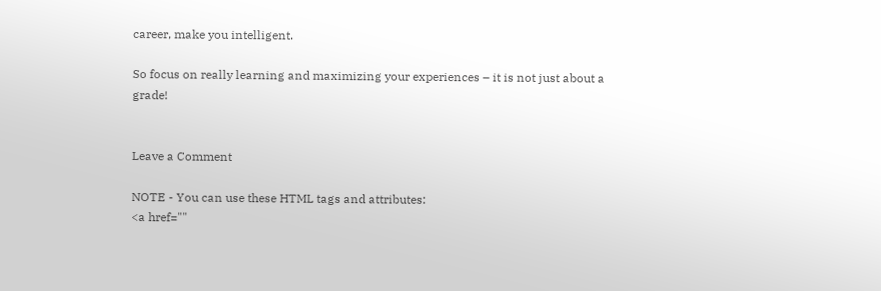career, make you intelligent.

So focus on really learning and maximizing your experiences – it is not just about a grade!


Leave a Comment

NOTE - You can use these HTML tags and attributes:
<a href=""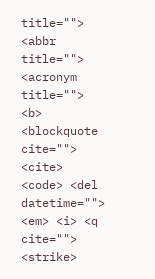title=""> <abbr title=""> <acronym title=""> <b> <blockquote cite=""> <cite> <code> <del datetime=""> <em> <i> <q cite=""> <strike>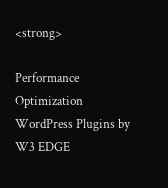<strong>

Performance Optimization WordPress Plugins by W3 EDGE